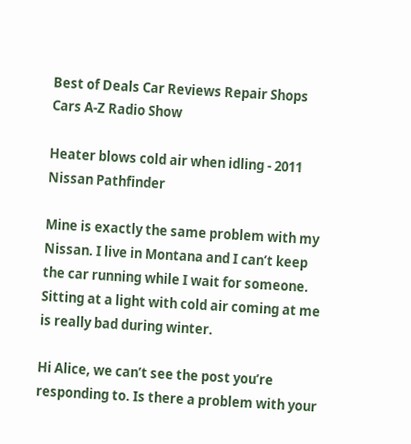Best of Deals Car Reviews Repair Shops Cars A-Z Radio Show

Heater blows cold air when idling - 2011 Nissan Pathfinder

Mine is exactly the same problem with my Nissan. I live in Montana and I can’t keep the car running while I wait for someone. Sitting at a light with cold air coming at me is really bad during winter.

Hi Alice, we can’t see the post you’re responding to. Is there a problem with your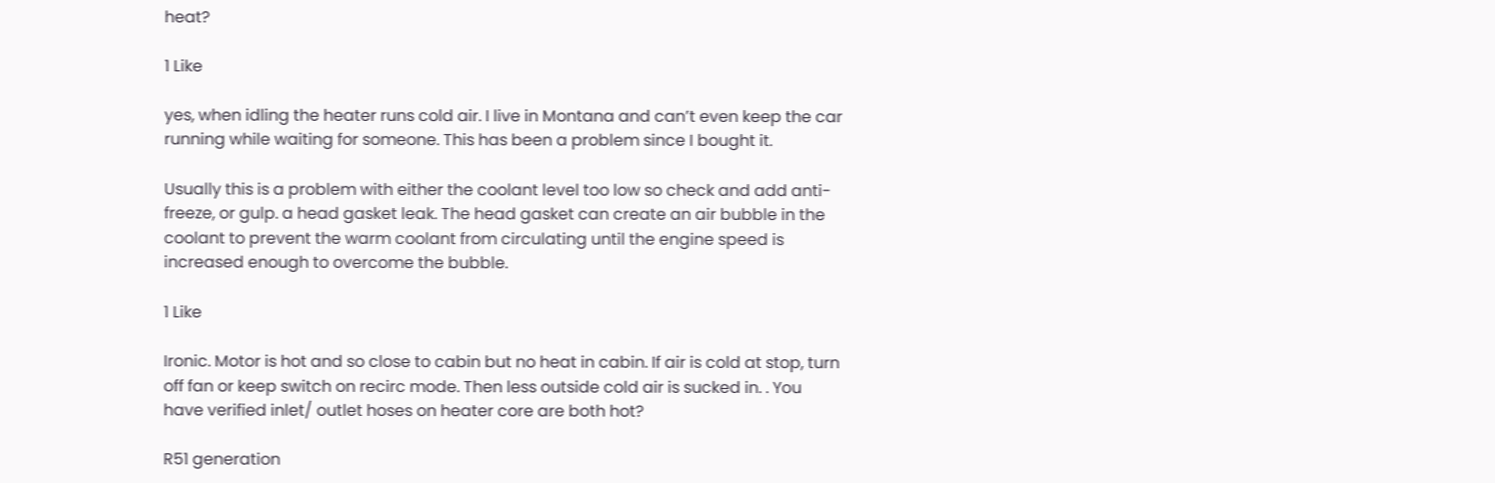heat?

1 Like

yes, when idling the heater runs cold air. I live in Montana and can’t even keep the car running while waiting for someone. This has been a problem since I bought it.

Usually this is a problem with either the coolant level too low so check and add anti-freeze, or gulp. a head gasket leak. The head gasket can create an air bubble in the coolant to prevent the warm coolant from circulating until the engine speed is increased enough to overcome the bubble.

1 Like

Ironic. Motor is hot and so close to cabin but no heat in cabin. If air is cold at stop, turn off fan or keep switch on recirc mode. Then less outside cold air is sucked in. . You have verified inlet/ outlet hoses on heater core are both hot?

R51 generation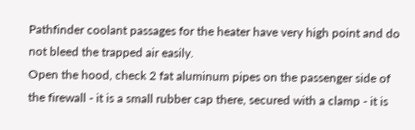Pathfinder coolant passages for the heater have very high point and do not bleed the trapped air easily.
Open the hood, check 2 fat aluminum pipes on the passenger side of the firewall - it is a small rubber cap there, secured with a clamp - it is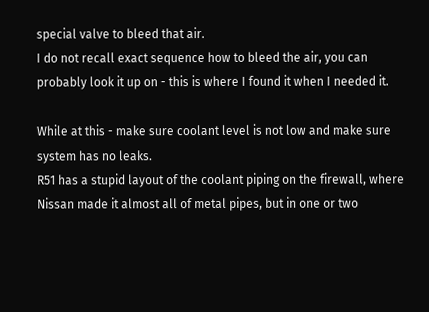special valve to bleed that air.
I do not recall exact sequence how to bleed the air, you can probably look it up on - this is where I found it when I needed it.

While at this - make sure coolant level is not low and make sure system has no leaks.
R51 has a stupid layout of the coolant piping on the firewall, where Nissan made it almost all of metal pipes, but in one or two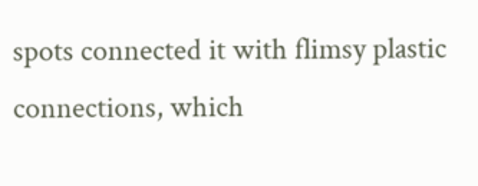spots connected it with flimsy plastic connections, which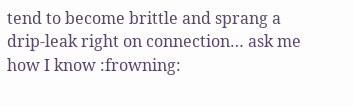tend to become brittle and sprang a drip-leak right on connection… ask me how I know :frowning: